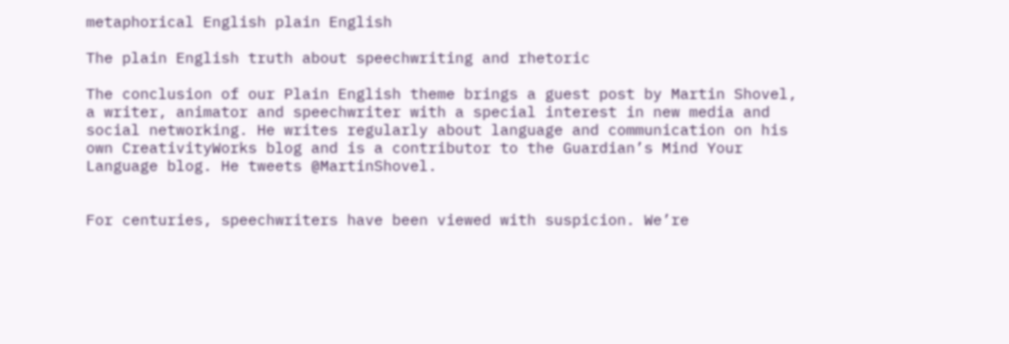metaphorical English plain English

The plain English truth about speechwriting and rhetoric

The conclusion of our Plain English theme brings a guest post by Martin Shovel, a writer, animator and speechwriter with a special interest in new media and social networking. He writes regularly about language and communication on his own CreativityWorks blog and is a contributor to the Guardian’s Mind Your Language blog. He tweets @MartinShovel.


For centuries, speechwriters have been viewed with suspicion. We’re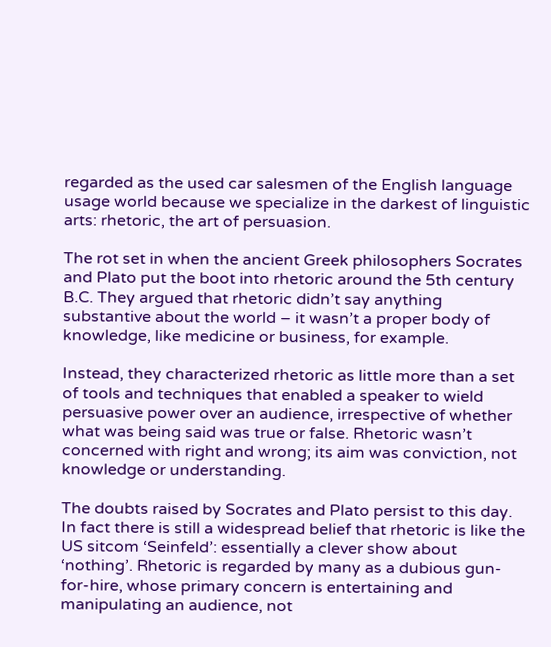regarded as the used car salesmen of the English language usage world because we specialize in the darkest of linguistic arts: rhetoric, the art of persuasion.

The rot set in when the ancient Greek philosophers Socrates and Plato put the boot into rhetoric around the 5th century B.C. They argued that rhetoric didn’t say anything substantive about the world – it wasn’t a proper body of knowledge, like medicine or business, for example.

Instead, they characterized rhetoric as little more than a set of tools and techniques that enabled a speaker to wield persuasive power over an audience, irrespective of whether what was being said was true or false. Rhetoric wasn’t concerned with right and wrong; its aim was conviction, not knowledge or understanding.

The doubts raised by Socrates and Plato persist to this day. In fact there is still a widespread belief that rhetoric is like the US sitcom ‘Seinfeld’: essentially a clever show about ‘nothing’. Rhetoric is regarded by many as a dubious gun-for-hire, whose primary concern is entertaining and manipulating an audience, not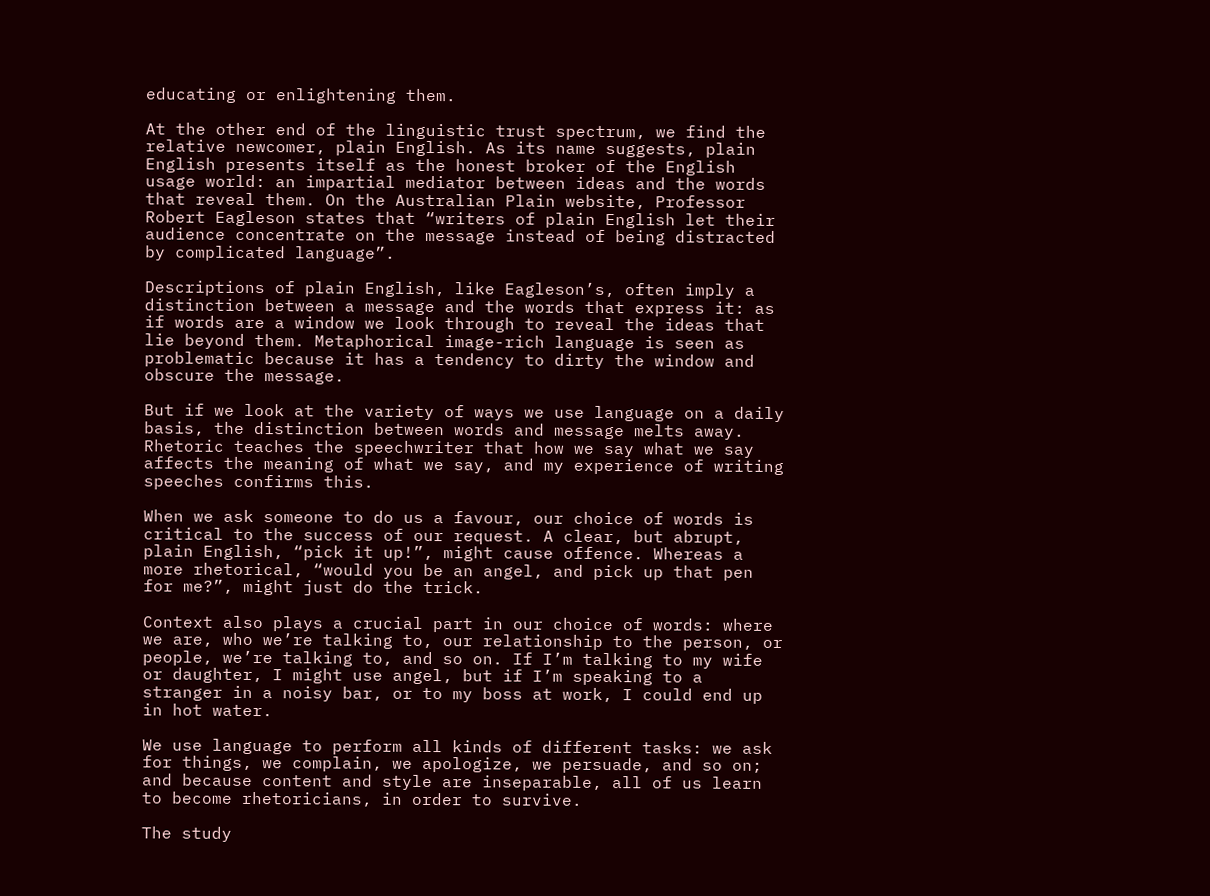educating or enlightening them.

At the other end of the linguistic trust spectrum, we find the relative newcomer, plain English. As its name suggests, plain English presents itself as the honest broker of the English usage world: an impartial mediator between ideas and the words that reveal them. On the Australian Plain website, Professor Robert Eagleson states that “writers of plain English let their audience concentrate on the message instead of being distracted by complicated language”.

Descriptions of plain English, like Eagleson’s, often imply a distinction between a message and the words that express it: as if words are a window we look through to reveal the ideas that lie beyond them. Metaphorical image-rich language is seen as problematic because it has a tendency to dirty the window and obscure the message.

But if we look at the variety of ways we use language on a daily basis, the distinction between words and message melts away. Rhetoric teaches the speechwriter that how we say what we say affects the meaning of what we say, and my experience of writing speeches confirms this.

When we ask someone to do us a favour, our choice of words is critical to the success of our request. A clear, but abrupt, plain English, “pick it up!”, might cause offence. Whereas a more rhetorical, “would you be an angel, and pick up that pen for me?”, might just do the trick.

Context also plays a crucial part in our choice of words: where we are, who we’re talking to, our relationship to the person, or people, we’re talking to, and so on. If I’m talking to my wife or daughter, I might use angel, but if I’m speaking to a stranger in a noisy bar, or to my boss at work, I could end up in hot water.

We use language to perform all kinds of different tasks: we ask for things, we complain, we apologize, we persuade, and so on; and because content and style are inseparable, all of us learn to become rhetoricians, in order to survive.

The study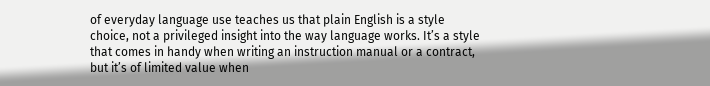of everyday language use teaches us that plain English is a style choice, not a privileged insight into the way language works. It’s a style that comes in handy when writing an instruction manual or a contract, but it’s of limited value when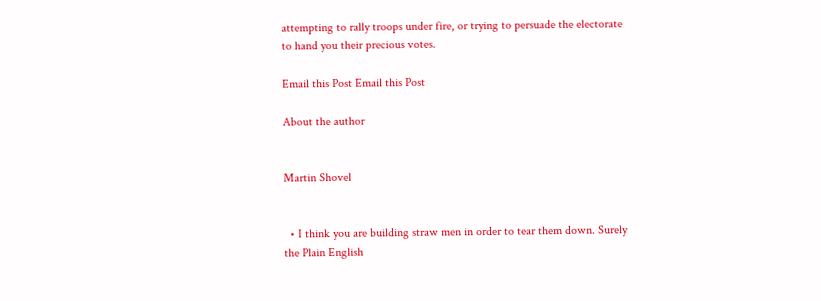attempting to rally troops under fire, or trying to persuade the electorate to hand you their precious votes.

Email this Post Email this Post

About the author


Martin Shovel


  • I think you are building straw men in order to tear them down. Surely the Plain English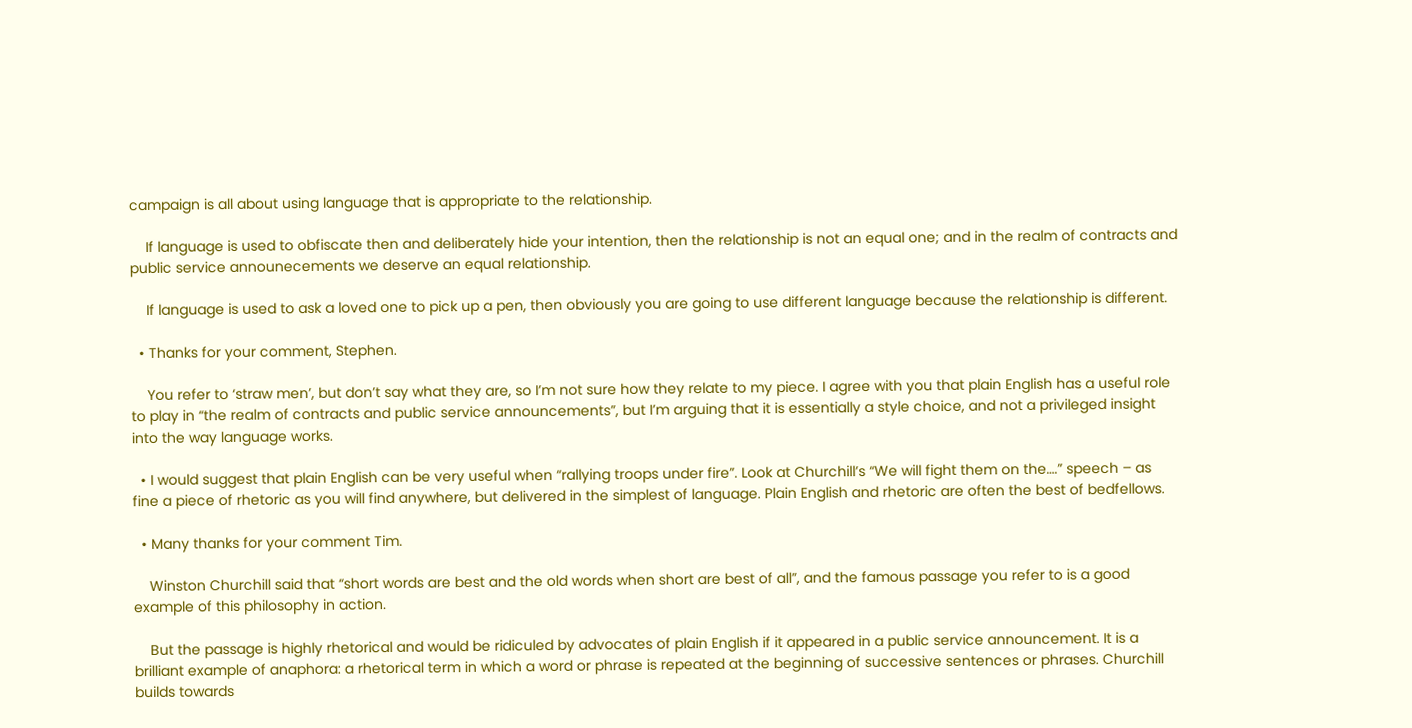campaign is all about using language that is appropriate to the relationship.

    If language is used to obfiscate then and deliberately hide your intention, then the relationship is not an equal one; and in the realm of contracts and public service announecements we deserve an equal relationship.

    If language is used to ask a loved one to pick up a pen, then obviously you are going to use different language because the relationship is different.

  • Thanks for your comment, Stephen.

    You refer to ‘straw men’, but don’t say what they are, so I’m not sure how they relate to my piece. I agree with you that plain English has a useful role to play in “the realm of contracts and public service announcements”, but I’m arguing that it is essentially a style choice, and not a privileged insight into the way language works.

  • I would suggest that plain English can be very useful when “rallying troops under fire”. Look at Churchill’s “We will fight them on the….” speech – as fine a piece of rhetoric as you will find anywhere, but delivered in the simplest of language. Plain English and rhetoric are often the best of bedfellows.

  • Many thanks for your comment Tim.

    Winston Churchill said that “short words are best and the old words when short are best of all”, and the famous passage you refer to is a good example of this philosophy in action.

    But the passage is highly rhetorical and would be ridiculed by advocates of plain English if it appeared in a public service announcement. It is a brilliant example of anaphora: a rhetorical term in which a word or phrase is repeated at the beginning of successive sentences or phrases. Churchill builds towards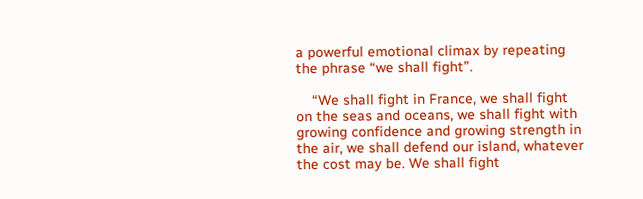a powerful emotional climax by repeating the phrase “we shall fight”.

    “We shall fight in France, we shall fight on the seas and oceans, we shall fight with growing confidence and growing strength in the air, we shall defend our island, whatever the cost may be. We shall fight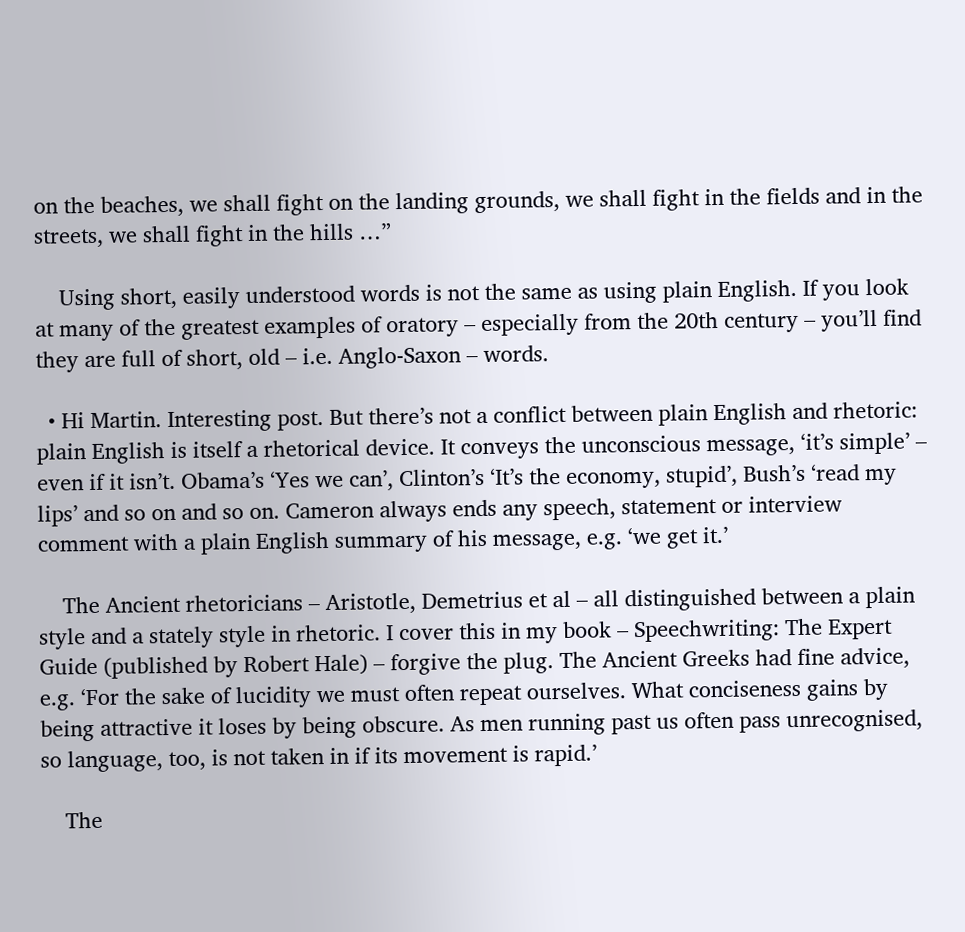on the beaches, we shall fight on the landing grounds, we shall fight in the fields and in the streets, we shall fight in the hills …”

    Using short, easily understood words is not the same as using plain English. If you look at many of the greatest examples of oratory – especially from the 20th century – you’ll find they are full of short, old – i.e. Anglo-Saxon – words.

  • Hi Martin. Interesting post. But there’s not a conflict between plain English and rhetoric: plain English is itself a rhetorical device. It conveys the unconscious message, ‘it’s simple’ – even if it isn’t. Obama’s ‘Yes we can’, Clinton’s ‘It’s the economy, stupid’, Bush’s ‘read my lips’ and so on and so on. Cameron always ends any speech, statement or interview comment with a plain English summary of his message, e.g. ‘we get it.’

    The Ancient rhetoricians – Aristotle, Demetrius et al – all distinguished between a plain style and a stately style in rhetoric. I cover this in my book – Speechwriting: The Expert Guide (published by Robert Hale) – forgive the plug. The Ancient Greeks had fine advice, e.g. ‘For the sake of lucidity we must often repeat ourselves. What conciseness gains by being attractive it loses by being obscure. As men running past us often pass unrecognised, so language, too, is not taken in if its movement is rapid.’

    The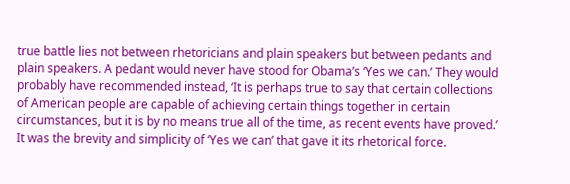true battle lies not between rhetoricians and plain speakers but between pedants and plain speakers. A pedant would never have stood for Obama’s ‘Yes we can.’ They would probably have recommended instead, ‘It is perhaps true to say that certain collections of American people are capable of achieving certain things together in certain circumstances, but it is by no means true all of the time, as recent events have proved.’ It was the brevity and simplicity of ‘Yes we can’ that gave it its rhetorical force.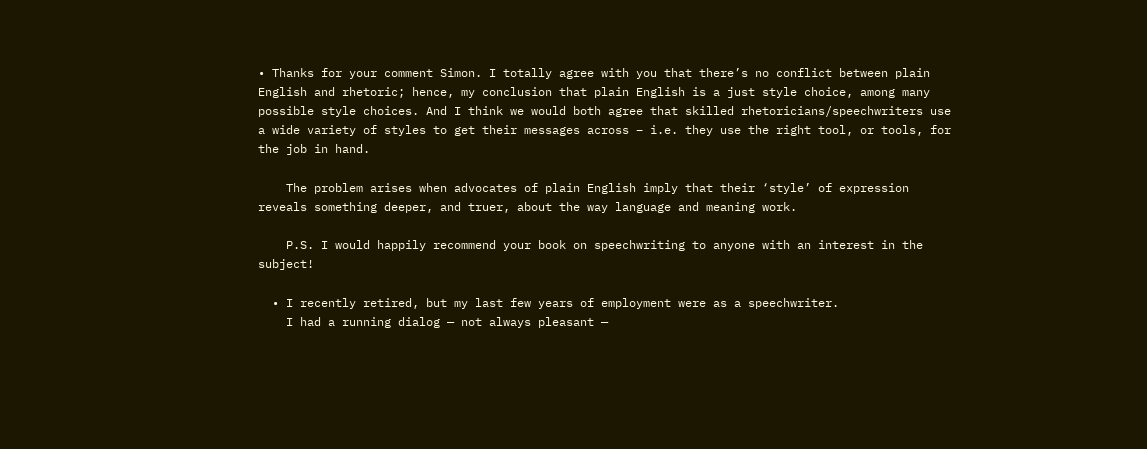• Thanks for your comment Simon. I totally agree with you that there’s no conflict between plain English and rhetoric; hence, my conclusion that plain English is a just style choice, among many possible style choices. And I think we would both agree that skilled rhetoricians/speechwriters use a wide variety of styles to get their messages across – i.e. they use the right tool, or tools, for the job in hand.

    The problem arises when advocates of plain English imply that their ‘style’ of expression reveals something deeper, and truer, about the way language and meaning work.

    P.S. I would happily recommend your book on speechwriting to anyone with an interest in the subject!

  • I recently retired, but my last few years of employment were as a speechwriter.
    I had a running dialog — not always pleasant —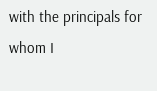with the principals for whom I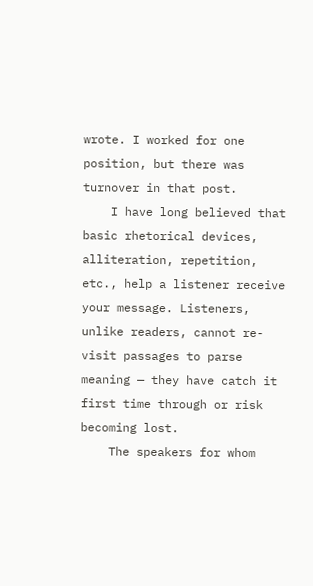wrote. I worked for one position, but there was turnover in that post.
    I have long believed that basic rhetorical devices, alliteration, repetition, etc., help a listener receive your message. Listeners, unlike readers, cannot re-visit passages to parse meaning — they have catch it first time through or risk becoming lost.
    The speakers for whom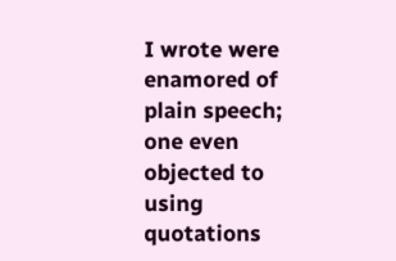I wrote were enamored of plain speech; one even objected to using quotations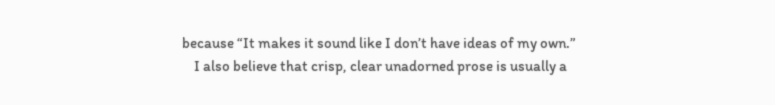because “It makes it sound like I don’t have ideas of my own.”
    I also believe that crisp, clear unadorned prose is usually a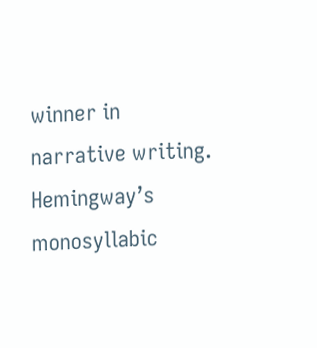winner in narrative writing. Hemingway’s monosyllabic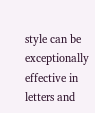style can be exceptionally effective in letters and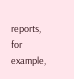reports, for example,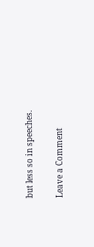but less so in speeches.

Leave a Comment